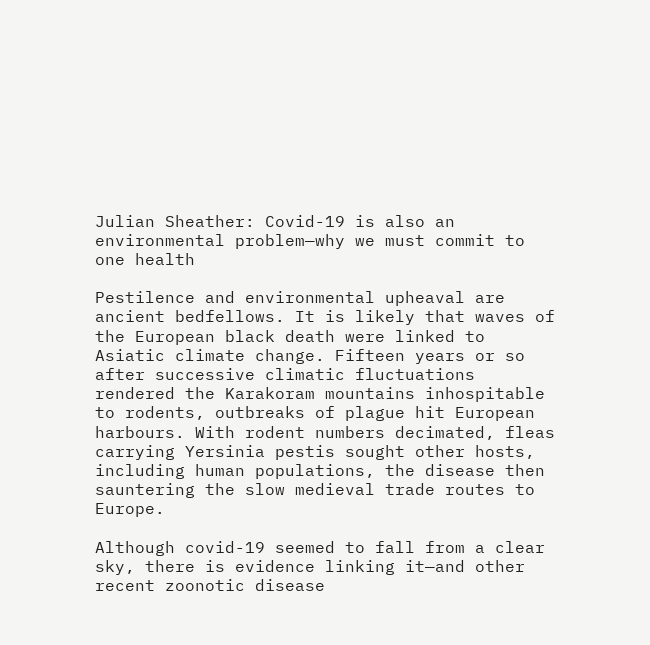Julian Sheather: Covid-19 is also an environmental problem—why we must commit to one health

Pestilence and environmental upheaval are ancient bedfellows. It is likely that waves of the European black death were linked to Asiatic climate change. Fifteen years or so after successive climatic fluctuations rendered the Karakoram mountains inhospitable to rodents, outbreaks of plague hit European harbours. With rodent numbers decimated, fleas carrying Yersinia pestis sought other hosts, including human populations, the disease then sauntering the slow medieval trade routes to Europe.

Although covid-19 seemed to fall from a clear sky, there is evidence linking it—and other recent zoonotic disease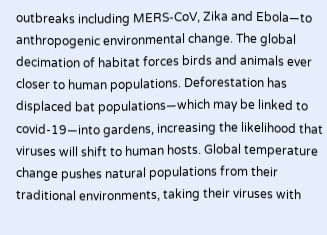outbreaks including MERS-CoV, Zika and Ebola—to anthropogenic environmental change. The global decimation of habitat forces birds and animals ever closer to human populations. Deforestation has displaced bat populations—which may be linked to covid-19—into gardens, increasing the likelihood that viruses will shift to human hosts. Global temperature change pushes natural populations from their traditional environments, taking their viruses with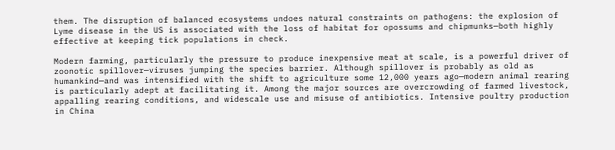them. The disruption of balanced ecosystems undoes natural constraints on pathogens: the explosion of Lyme disease in the US is associated with the loss of habitat for opossums and chipmunks—both highly effective at keeping tick populations in check.

Modern farming, particularly the pressure to produce inexpensive meat at scale, is a powerful driver of zoonotic spillover—viruses jumping the species barrier. Although spillover is probably as old as humankind—and was intensified with the shift to agriculture some 12,000 years ago—modern animal rearing is particularly adept at facilitating it. Among the major sources are overcrowding of farmed livestock, appalling rearing conditions, and widescale use and misuse of antibiotics. Intensive poultry production in China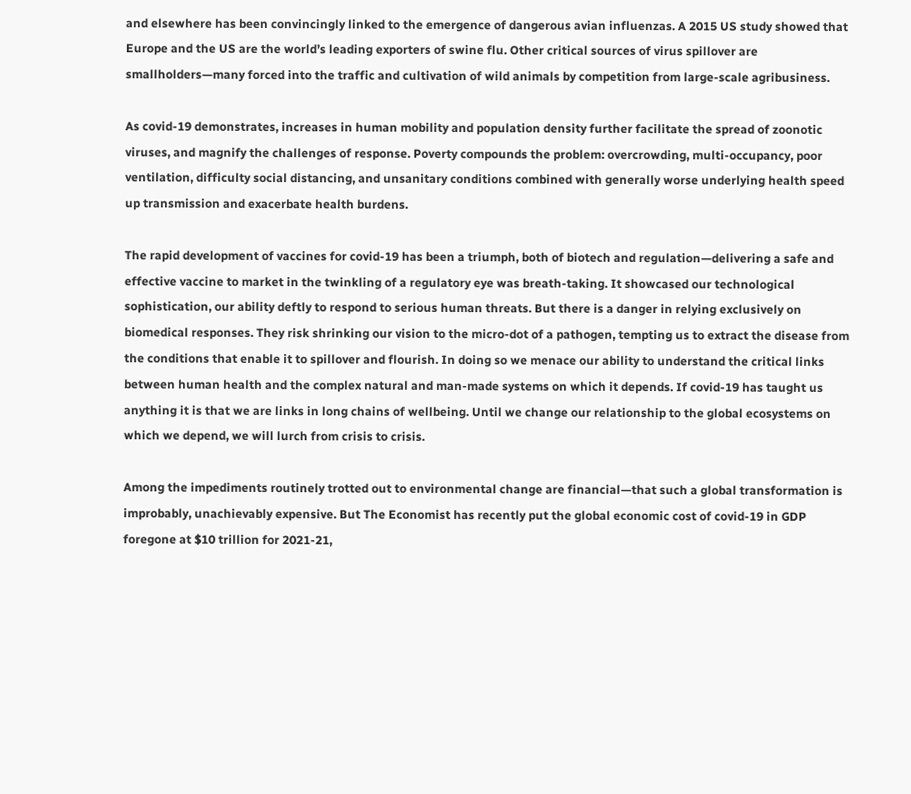and elsewhere has been convincingly linked to the emergence of dangerous avian influenzas. A 2015 US study showed that Europe and the US are the world’s leading exporters of swine flu. Other critical sources of virus spillover are smallholders—many forced into the traffic and cultivation of wild animals by competition from large-scale agribusiness.

As covid-19 demonstrates, increases in human mobility and population density further facilitate the spread of zoonotic viruses, and magnify the challenges of response. Poverty compounds the problem: overcrowding, multi-occupancy, poor ventilation, difficulty social distancing, and unsanitary conditions combined with generally worse underlying health speed up transmission and exacerbate health burdens.

The rapid development of vaccines for covid-19 has been a triumph, both of biotech and regulation—delivering a safe and effective vaccine to market in the twinkling of a regulatory eye was breath-taking. It showcased our technological sophistication, our ability deftly to respond to serious human threats. But there is a danger in relying exclusively on biomedical responses. They risk shrinking our vision to the micro-dot of a pathogen, tempting us to extract the disease from the conditions that enable it to spillover and flourish. In doing so we menace our ability to understand the critical links between human health and the complex natural and man-made systems on which it depends. If covid-19 has taught us anything it is that we are links in long chains of wellbeing. Until we change our relationship to the global ecosystems on which we depend, we will lurch from crisis to crisis.

Among the impediments routinely trotted out to environmental change are financial—that such a global transformation is improbably, unachievably expensive. But The Economist has recently put the global economic cost of covid-19 in GDP foregone at $10 trillion for 2021-21,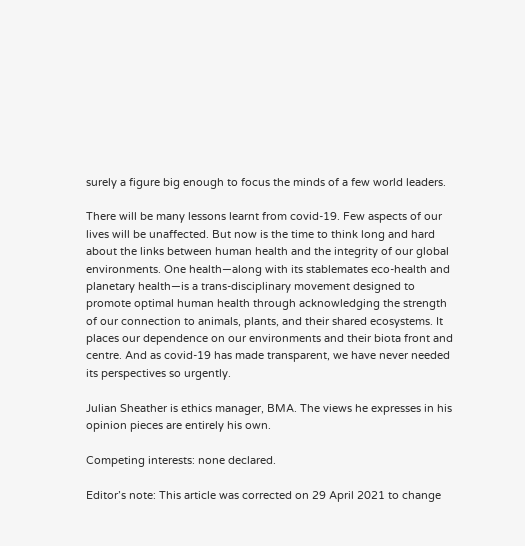surely a figure big enough to focus the minds of a few world leaders.

There will be many lessons learnt from covid-19. Few aspects of our lives will be unaffected. But now is the time to think long and hard about the links between human health and the integrity of our global environments. One health—along with its stablemates eco-health and planetary health—is a trans-disciplinary movement designed to promote optimal human health through acknowledging the strength of our connection to animals, plants, and their shared ecosystems. It places our dependence on our environments and their biota front and centre. And as covid-19 has made transparent, we have never needed its perspectives so urgently.

Julian Sheather is ethics manager, BMA. The views he expresses in his opinion pieces are entirely his own.

Competing interests: none declared.

Editor’s note: This article was corrected on 29 April 2021 to change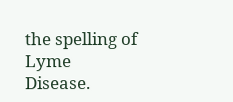the spelling of Lyme Disease.